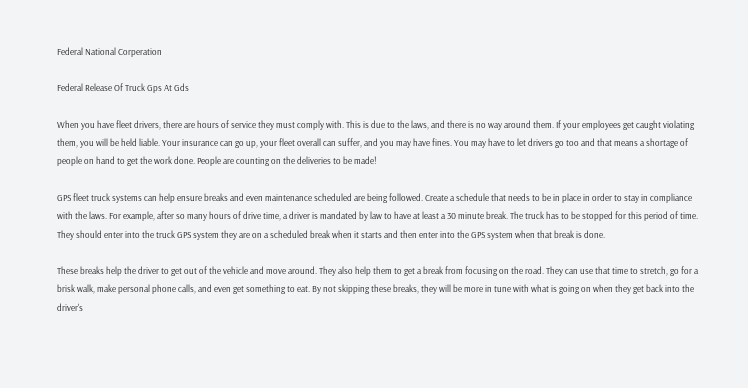Federal National Corperation

Federal Release Of Truck Gps At Gds

When you have fleet drivers, there are hours of service they must comply with. This is due to the laws, and there is no way around them. If your employees get caught violating them, you will be held liable. Your insurance can go up, your fleet overall can suffer, and you may have fines. You may have to let drivers go too and that means a shortage of people on hand to get the work done. People are counting on the deliveries to be made!

GPS fleet truck systems can help ensure breaks and even maintenance scheduled are being followed. Create a schedule that needs to be in place in order to stay in compliance with the laws. For example, after so many hours of drive time, a driver is mandated by law to have at least a 30 minute break. The truck has to be stopped for this period of time. They should enter into the truck GPS system they are on a scheduled break when it starts and then enter into the GPS system when that break is done.

These breaks help the driver to get out of the vehicle and move around. They also help them to get a break from focusing on the road. They can use that time to stretch, go for a brisk walk, make personal phone calls, and even get something to eat. By not skipping these breaks, they will be more in tune with what is going on when they get back into the driver's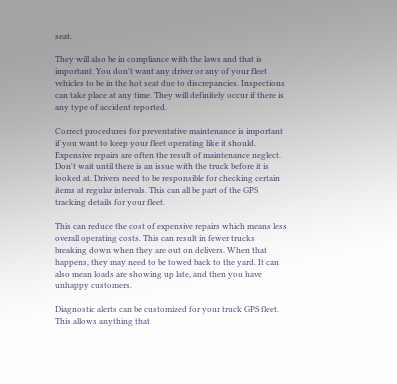seat.

They will also be in compliance with the laws and that is important. You don't want any driver or any of your fleet vehicles to be in the hot seat due to discrepancies. Inspections can take place at any time. They will definitely occur if there is any type of accident reported.

Correct procedures for preventative maintenance is important if you want to keep your fleet operating like it should. Expensive repairs are often the result of maintenance neglect. Don't wait until there is an issue with the truck before it is looked at. Drivers need to be responsible for checking certain items at regular intervals. This can all be part of the GPS tracking details for your fleet.

This can reduce the cost of expensive repairs which means less overall operating costs. This can result in fewer trucks breaking down when they are out on delivers. When that happens, they may need to be towed back to the yard. It can also mean loads are showing up late, and then you have unhappy customers.

Diagnostic alerts can be customized for your truck GPS fleet. This allows anything that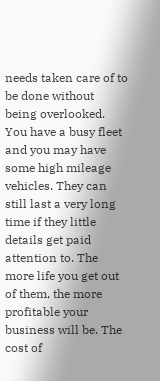needs taken care of to be done without being overlooked. You have a busy fleet and you may have some high mileage vehicles. They can still last a very long time if they little details get paid attention to. The more life you get out of them, the more profitable your business will be. The cost of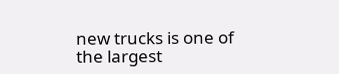new trucks is one of the largest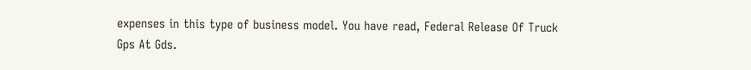expenses in this type of business model. You have read, Federal Release Of Truck Gps At Gds.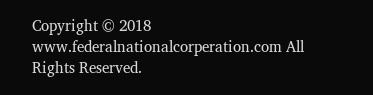Copyright © 2018 www.federalnationalcorperation.com All Rights Reserved.